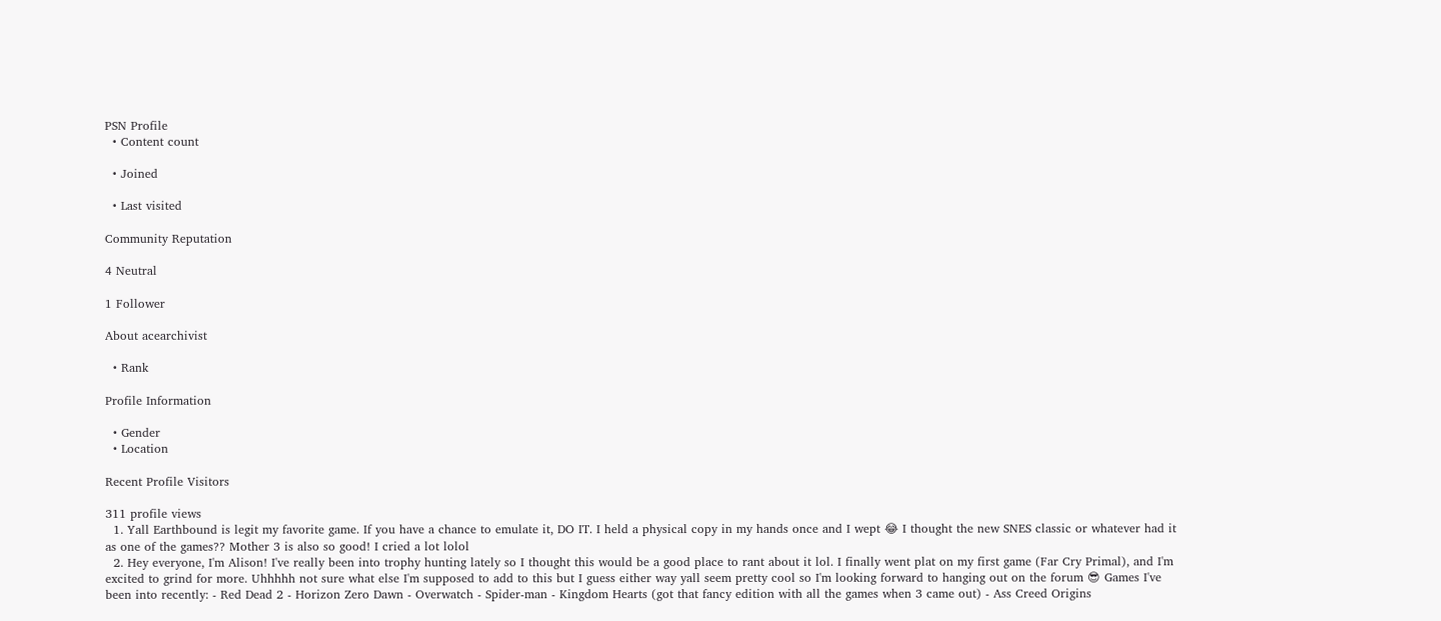PSN Profile
  • Content count

  • Joined

  • Last visited

Community Reputation

4 Neutral

1 Follower

About acearchivist

  • Rank

Profile Information

  • Gender
  • Location

Recent Profile Visitors

311 profile views
  1. Yall Earthbound is legit my favorite game. If you have a chance to emulate it, DO IT. I held a physical copy in my hands once and I wept 😂 I thought the new SNES classic or whatever had it as one of the games?? Mother 3 is also so good! I cried a lot lolol
  2. Hey everyone, I'm Alison! I've really been into trophy hunting lately so I thought this would be a good place to rant about it lol. I finally went plat on my first game (Far Cry Primal), and I'm excited to grind for more. Uhhhhh not sure what else I'm supposed to add to this but I guess either way yall seem pretty cool so I'm looking forward to hanging out on the forum 😎 Games I've been into recently: - Red Dead 2 - Horizon Zero Dawn - Overwatch - Spider-man - Kingdom Hearts (got that fancy edition with all the games when 3 came out) - Ass Creed Origins